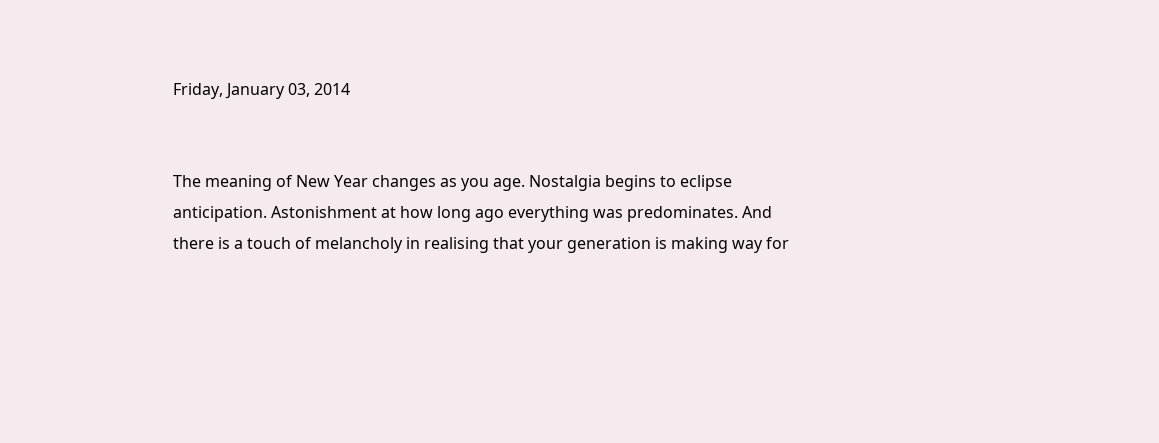Friday, January 03, 2014


The meaning of New Year changes as you age. Nostalgia begins to eclipse anticipation. Astonishment at how long ago everything was predominates. And there is a touch of melancholy in realising that your generation is making way for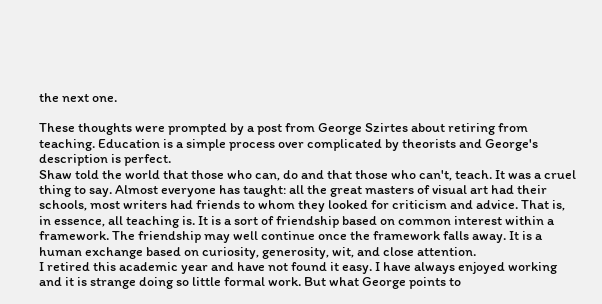the next one.

These thoughts were prompted by a post from George Szirtes about retiring from teaching. Education is a simple process over complicated by theorists and George's description is perfect.
Shaw told the world that those who can, do and that those who can't, teach. It was a cruel thing to say. Almost everyone has taught: all the great masters of visual art had their schools, most writers had friends to whom they looked for criticism and advice. That is, in essence, all teaching is. It is a sort of friendship based on common interest within a framework. The friendship may well continue once the framework falls away. It is a human exchange based on curiosity, generosity, wit, and close attention.
I retired this academic year and have not found it easy. I have always enjoyed working and it is strange doing so little formal work. But what George points to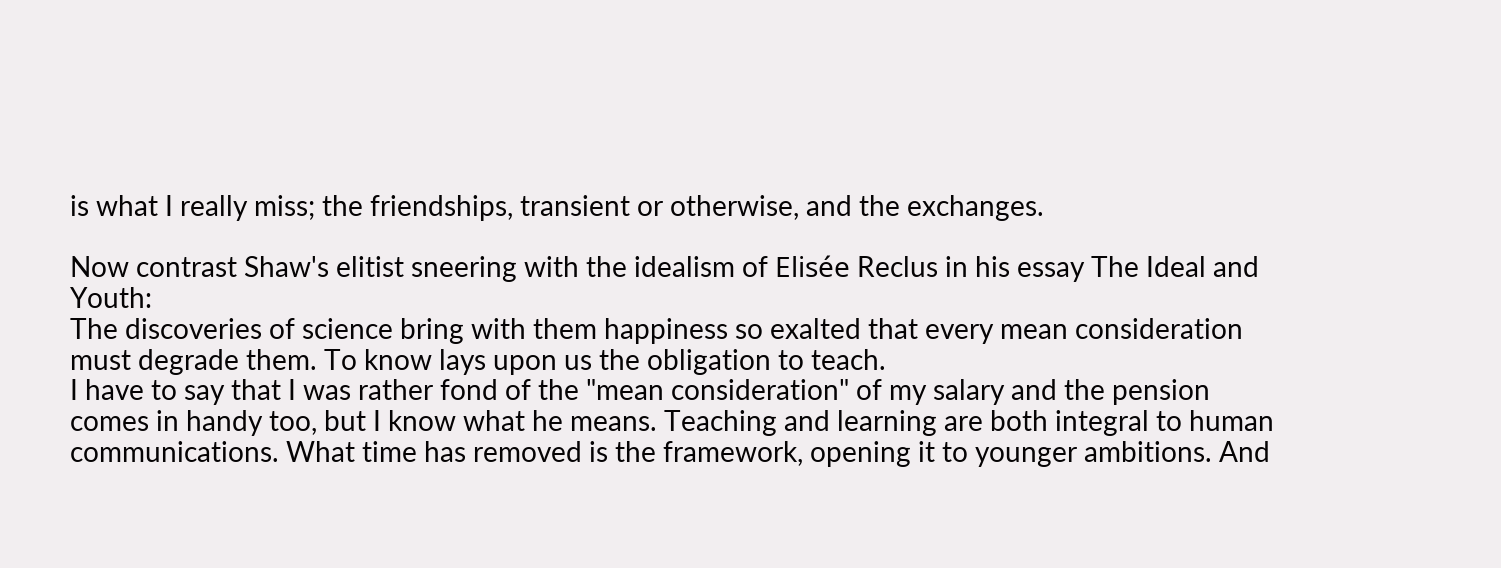is what I really miss; the friendships, transient or otherwise, and the exchanges.

Now contrast Shaw's elitist sneering with the idealism of Elisée Reclus in his essay The Ideal and Youth:
The discoveries of science bring with them happiness so exalted that every mean consideration must degrade them. To know lays upon us the obligation to teach.
I have to say that I was rather fond of the "mean consideration" of my salary and the pension comes in handy too, but I know what he means. Teaching and learning are both integral to human communications. What time has removed is the framework, opening it to younger ambitions. And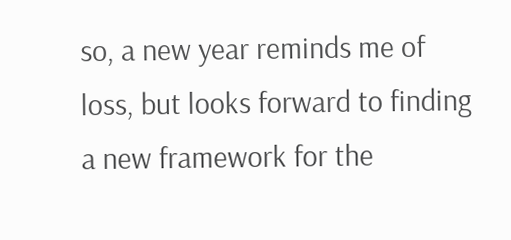so, a new year reminds me of loss, but looks forward to finding a new framework for the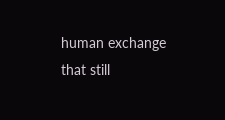human exchange that still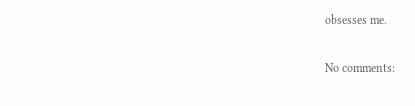obsesses me.

No comments: